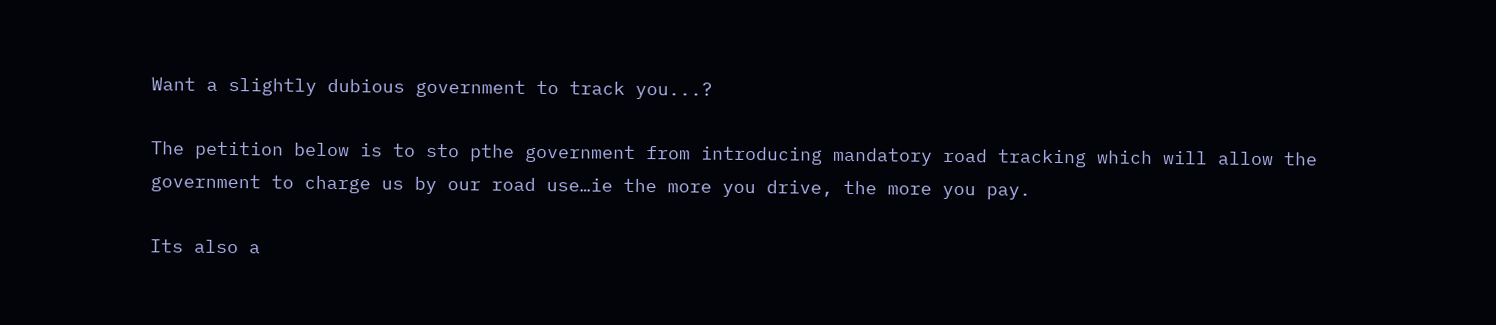Want a slightly dubious government to track you...?

The petition below is to sto pthe government from introducing mandatory road tracking which will allow the government to charge us by our road use…ie the more you drive, the more you pay.

Its also a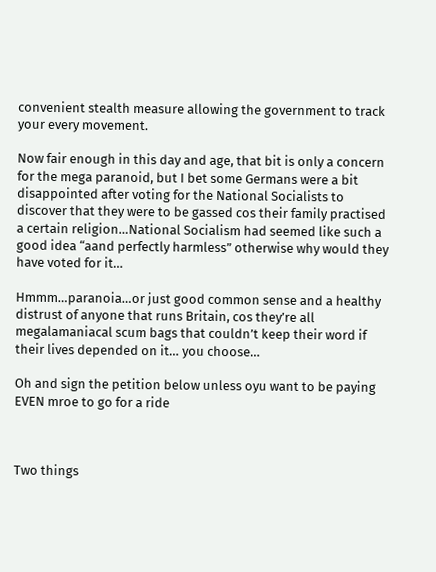convenient stealth measure allowing the government to track your every movement.

Now fair enough in this day and age, that bit is only a concern for the mega paranoid, but I bet some Germans were a bit disappointed after voting for the National Socialists to discover that they were to be gassed cos their family practised a certain religion…National Socialism had seemed like such a good idea “aand perfectly harmless” otherwise why would they have voted for it…

Hmmm…paranoia…or just good common sense and a healthy distrust of anyone that runs Britain, cos they’re all megalamaniacal scum bags that couldn’t keep their word if their lives depended on it… you choose…

Oh and sign the petition below unless oyu want to be paying EVEN mroe to go for a ride



Two things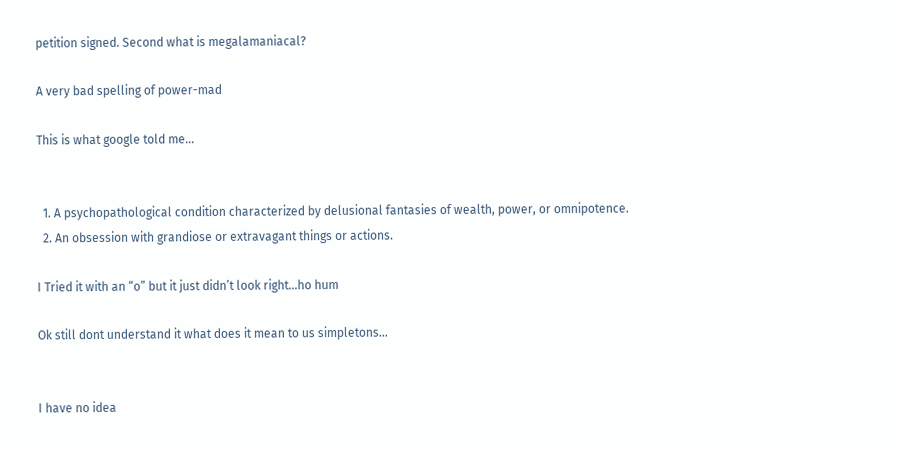petition signed. Second what is megalamaniacal?

A very bad spelling of power-mad

This is what google told me…


  1. A psychopathological condition characterized by delusional fantasies of wealth, power, or omnipotence.
  2. An obsession with grandiose or extravagant things or actions.

I Tried it with an “o” but it just didn’t look right…ho hum

Ok still dont understand it what does it mean to us simpletons…


I have no idea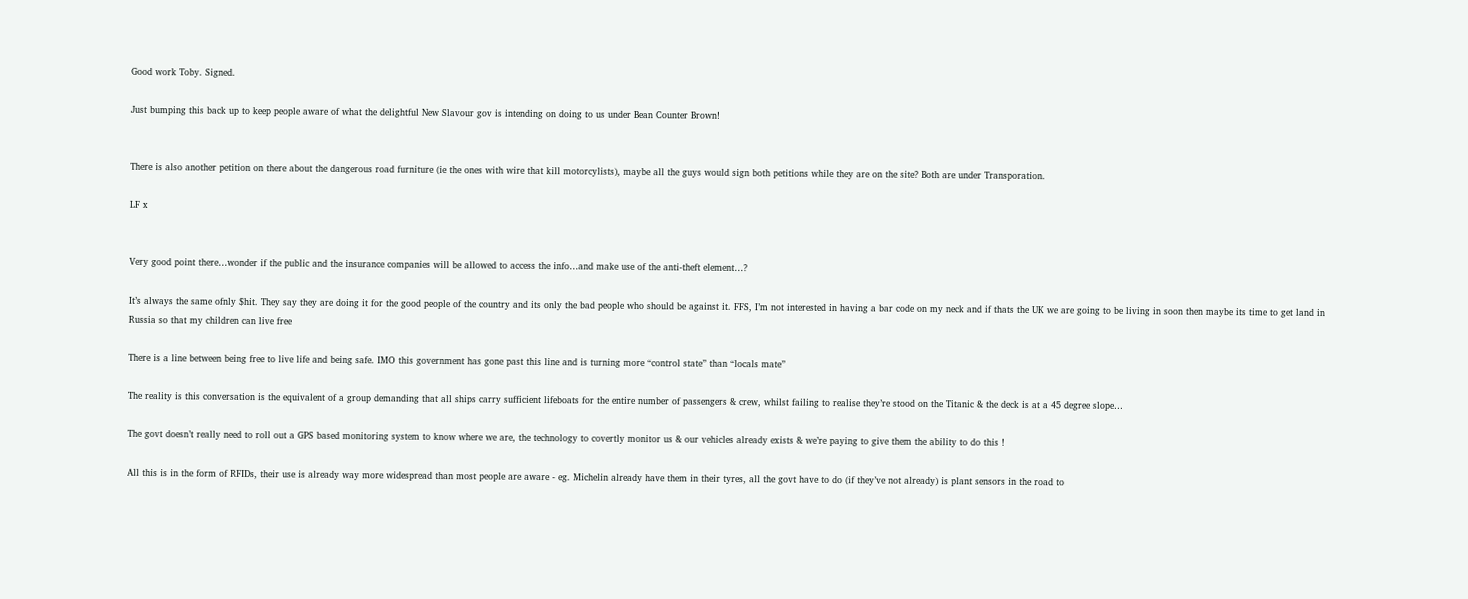Good work Toby. Signed.

Just bumping this back up to keep people aware of what the delightful New Slavour gov is intending on doing to us under Bean Counter Brown!


There is also another petition on there about the dangerous road furniture (ie the ones with wire that kill motorcylists), maybe all the guys would sign both petitions while they are on the site? Both are under Transporation.

LF x


Very good point there…wonder if the public and the insurance companies will be allowed to access the info…and make use of the anti-theft element…?

It’s always the same ofnly $hit. They say they are doing it for the good people of the country and its only the bad people who should be against it. FFS, I’m not interested in having a bar code on my neck and if thats the UK we are going to be living in soon then maybe its time to get land in Russia so that my children can live free

There is a line between being free to live life and being safe. IMO this government has gone past this line and is turning more “control state” than “locals mate”

The reality is this conversation is the equivalent of a group demanding that all ships carry sufficient lifeboats for the entire number of passengers & crew, whilst failing to realise they’re stood on the Titanic & the deck is at a 45 degree slope…

The govt doesn’t really need to roll out a GPS based monitoring system to know where we are, the technology to covertly monitor us & our vehicles already exists & we’re paying to give them the ability to do this !

All this is in the form of RFIDs, their use is already way more widespread than most people are aware - eg. Michelin already have them in their tyres, all the govt have to do (if they’ve not already) is plant sensors in the road to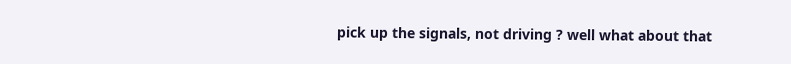pick up the signals, not driving ? well what about that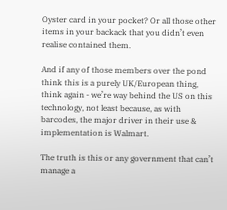Oyster card in your pocket? Or all those other items in your backack that you didn’t even realise contained them.

And if any of those members over the pond think this is a purely UK/European thing, think again - we’re way behind the US on this technology, not least because, as with barcodes, the major driver in their use & implementation is Walmart.

The truth is this or any government that can’t manage a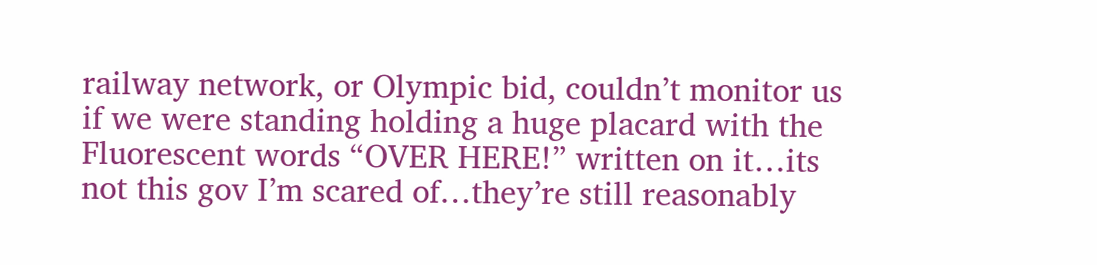railway network, or Olympic bid, couldn’t monitor us if we were standing holding a huge placard with the Fluorescent words “OVER HERE!” written on it…its not this gov I’m scared of…they’re still reasonably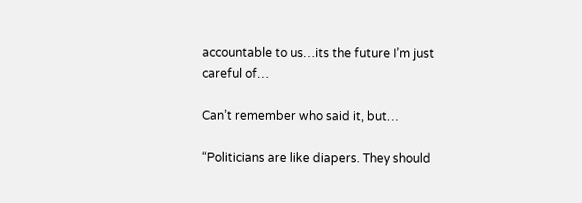accountable to us…its the future I’m just careful of…

Can’t remember who said it, but…

“Politicians are like diapers. They should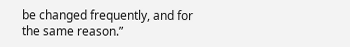be changed frequently, and for the same reason.”